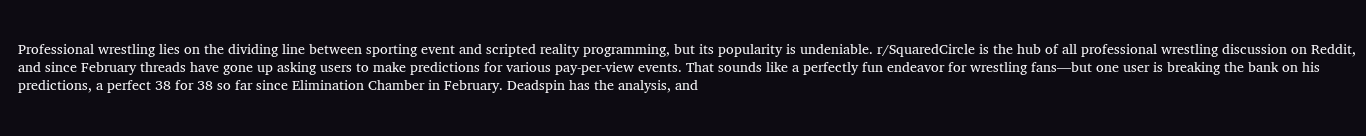Professional wrestling lies on the dividing line between sporting event and scripted reality programming, but its popularity is undeniable. r/SquaredCircle is the hub of all professional wrestling discussion on Reddit, and since February threads have gone up asking users to make predictions for various pay-per-view events. That sounds like a perfectly fun endeavor for wrestling fans—but one user is breaking the bank on his predictions, a perfect 38 for 38 so far since Elimination Chamber in February. Deadspin has the analysis, and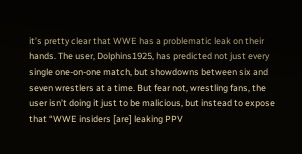it’s pretty clear that WWE has a problematic leak on their hands. The user, Dolphins1925, has predicted not just every single one-on-one match, but showdowns between six and seven wrestlers at a time. But fear not, wrestling fans, the user isn’t doing it just to be malicious, but instead to expose that “WWE insiders [are] leaking PPV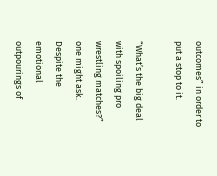outcomes” in order to put a stop to it.

“What’s the big deal with spoiling pro wrestling matches?” one might ask. Despite the emotional outpourings of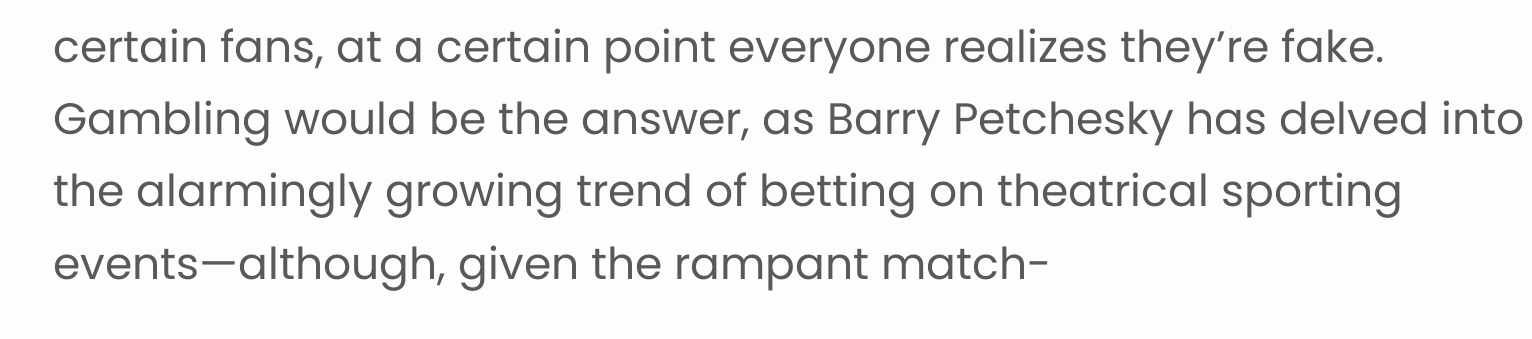certain fans, at a certain point everyone realizes they’re fake. Gambling would be the answer, as Barry Petchesky has delved into the alarmingly growing trend of betting on theatrical sporting events—although, given the rampant match-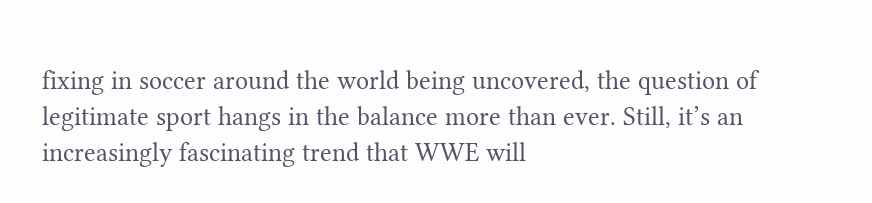fixing in soccer around the world being uncovered, the question of legitimate sport hangs in the balance more than ever. Still, it’s an increasingly fascinating trend that WWE will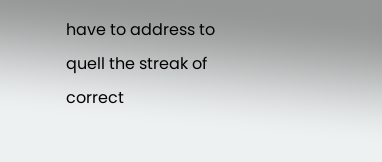have to address to quell the streak of correct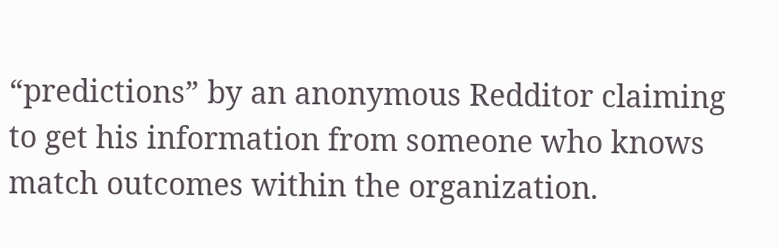“predictions” by an anonymous Redditor claiming to get his information from someone who knows match outcomes within the organization.